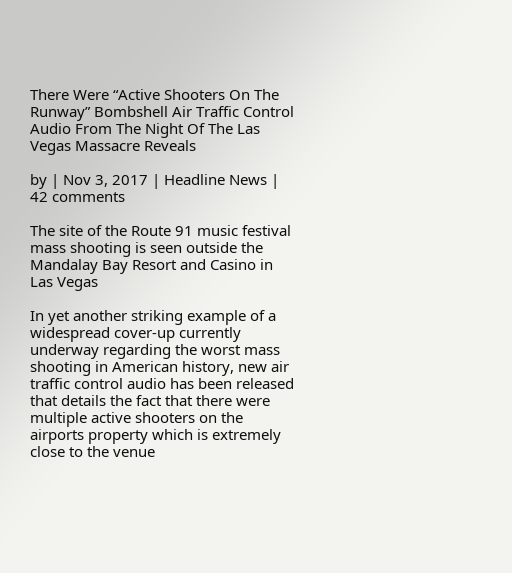There Were “Active Shooters On The Runway” Bombshell Air Traffic Control Audio From The Night Of The Las Vegas Massacre Reveals

by | Nov 3, 2017 | Headline News | 42 comments

The site of the Route 91 music festival mass shooting is seen outside the Mandalay Bay Resort and Casino in Las Vegas

In yet another striking example of a widespread cover-up currently underway regarding the worst mass shooting in American history, new air traffic control audio has been released that details the fact that there were multiple active shooters on the airports property which is extremely close to the venue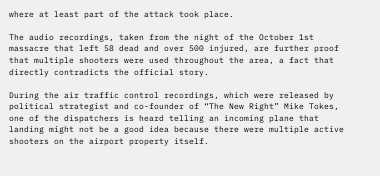where at least part of the attack took place.

The audio recordings, taken from the night of the October 1st massacre that left 58 dead and over 500 injured, are further proof that multiple shooters were used throughout the area, a fact that directly contradicts the official story.

During the air traffic control recordings, which were released by political strategist and co-founder of “The New Right” Mike Tokes, one of the dispatchers is heard telling an incoming plane that landing might not be a good idea because there were multiple active shooters on the airport property itself.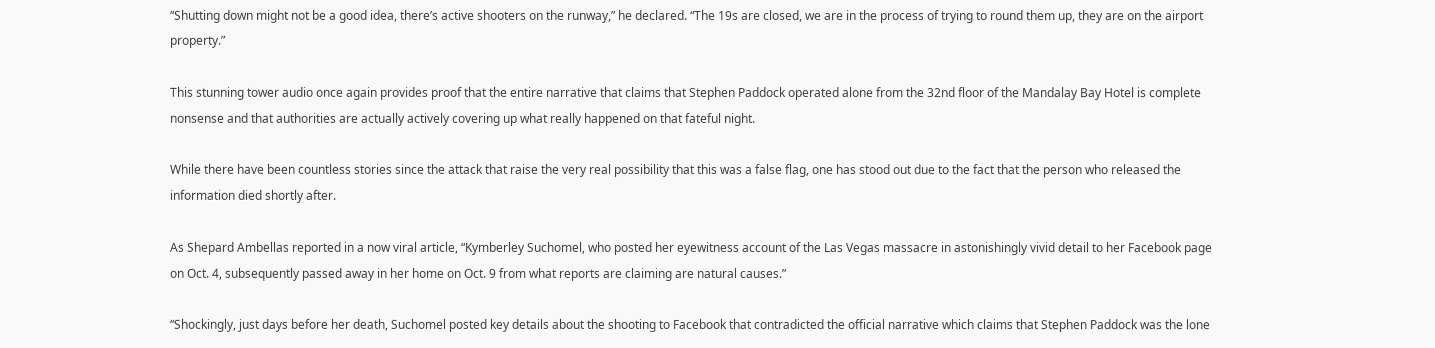“Shutting down might not be a good idea, there’s active shooters on the runway,” he declared. “The 19s are closed, we are in the process of trying to round them up, they are on the airport property.”

This stunning tower audio once again provides proof that the entire narrative that claims that Stephen Paddock operated alone from the 32nd floor of the Mandalay Bay Hotel is complete nonsense and that authorities are actually actively covering up what really happened on that fateful night.

While there have been countless stories since the attack that raise the very real possibility that this was a false flag, one has stood out due to the fact that the person who released the information died shortly after.

As Shepard Ambellas reported in a now viral article, “Kymberley Suchomel, who posted her eyewitness account of the Las Vegas massacre in astonishingly vivid detail to her Facebook page on Oct. 4, subsequently passed away in her home on Oct. 9 from what reports are claiming are natural causes.”

“Shockingly, just days before her death, Suchomel posted key details about the shooting to Facebook that contradicted the official narrative which claims that Stephen Paddock was the lone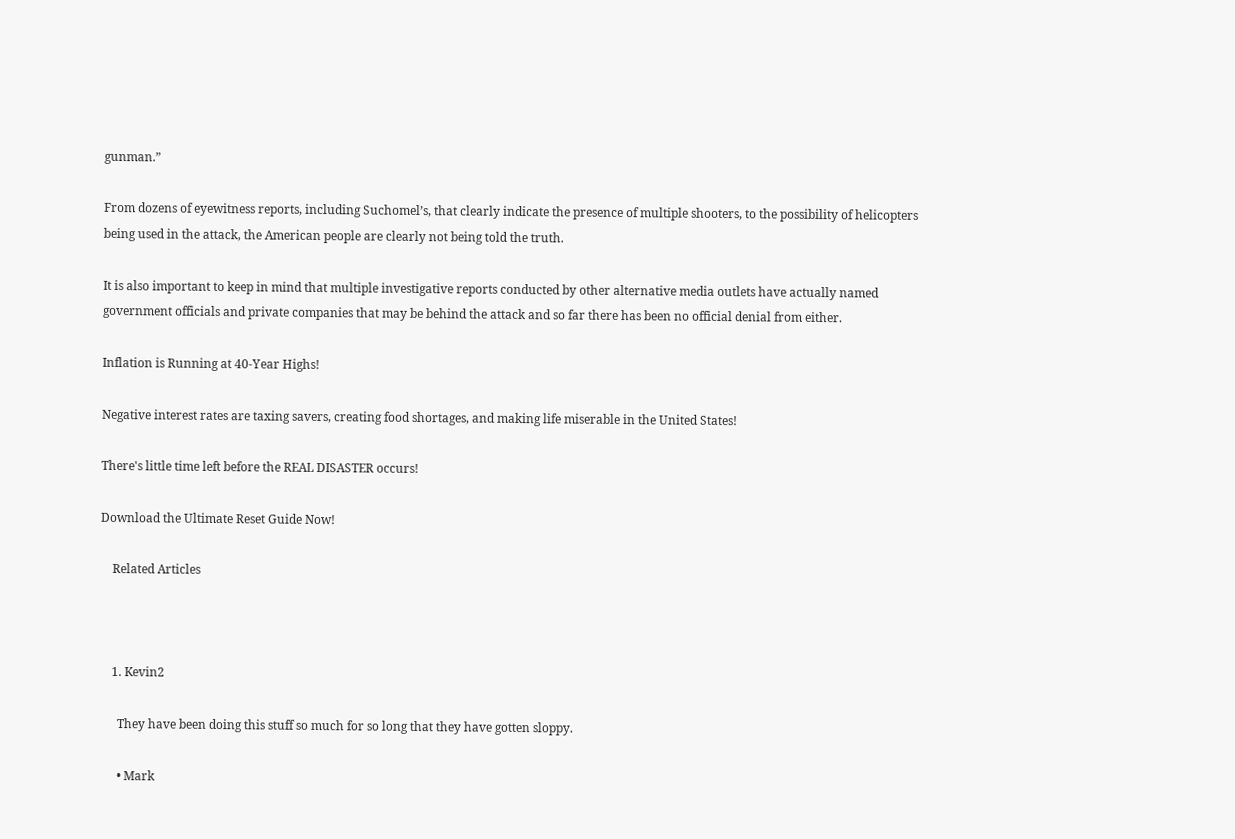gunman.”

From dozens of eyewitness reports, including Suchomel’s, that clearly indicate the presence of multiple shooters, to the possibility of helicopters being used in the attack, the American people are clearly not being told the truth.

It is also important to keep in mind that multiple investigative reports conducted by other alternative media outlets have actually named government officials and private companies that may be behind the attack and so far there has been no official denial from either.

Inflation is Running at 40-Year Highs!

Negative interest rates are taxing savers, creating food shortages, and making life miserable in the United States!

There's little time left before the REAL DISASTER occurs!

Download the Ultimate Reset Guide Now!

    Related Articles



    1. Kevin2

      They have been doing this stuff so much for so long that they have gotten sloppy.

      • Mark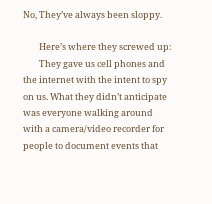No, They’ve always been sloppy.

        Here’s where they screwed up:
        They gave us cell phones and the internet with the intent to spy on us. What they didn’t anticipate was everyone walking around with a camera/video recorder for people to document events that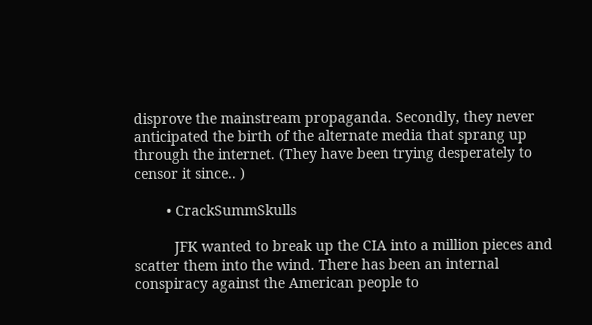disprove the mainstream propaganda. Secondly, they never anticipated the birth of the alternate media that sprang up through the internet. (They have been trying desperately to censor it since.. )

        • CrackSummSkulls

          JFK wanted to break up the CIA into a million pieces and scatter them into the wind. There has been an internal conspiracy against the American people to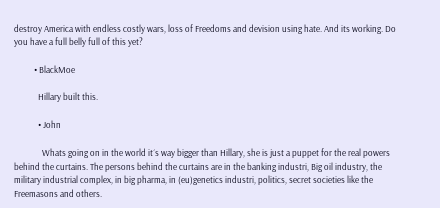destroy America with endless costly wars, loss of Freedoms and devision using hate. And its working. Do you have a full belly full of this yet?

          • BlackMoe

            Hillary built this.

            • John

              Whats going on in the world it´s way bigger than Hillary, she is just a puppet for the real powers behind the curtains. The persons behind the curtains are in the banking industri, Big oil industry, the military industrial complex, in big pharma, in (eu)genetics industri, politics, secret societies like the Freemasons and others.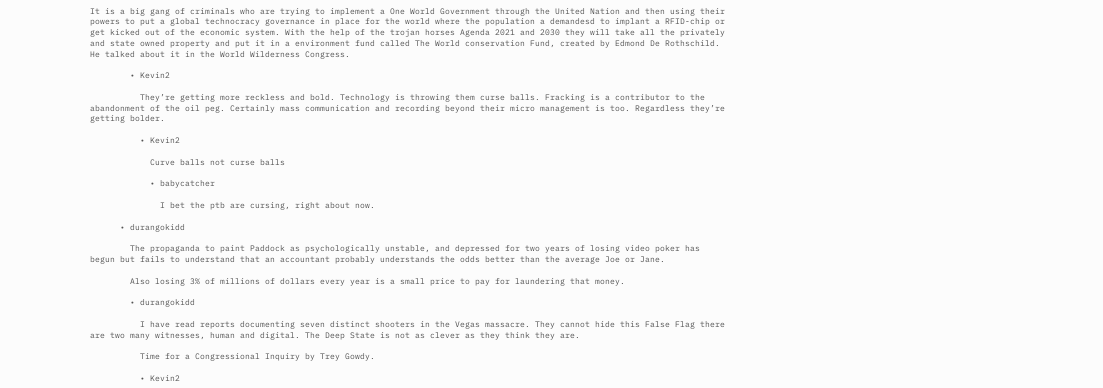It is a big gang of criminals who are trying to implement a One World Government through the United Nation and then using their powers to put a global technocracy governance in place for the world where the population a demandesd to implant a RFID-chip or get kicked out of the economic system. With the help of the trojan horses Agenda 2021 and 2030 they will take all the privately and state owned property and put it in a environment fund called The World conservation Fund, created by Edmond De Rothschild. He talked about it in the World Wilderness Congress.

        • Kevin2

          They’re getting more reckless and bold. Technology is throwing them curse balls. Fracking is a contributor to the abandonment of the oil peg. Certainly mass communication and recording beyond their micro management is too. Regardless they’re getting bolder.

          • Kevin2

            Curve balls not curse balls

            • babycatcher

              I bet the ptb are cursing, right about now.

      • durangokidd

        The propaganda to paint Paddock as psychologically unstable, and depressed for two years of losing video poker has begun but fails to understand that an accountant probably understands the odds better than the average Joe or Jane.

        Also losing 3% of millions of dollars every year is a small price to pay for laundering that money.

        • durangokidd

          I have read reports documenting seven distinct shooters in the Vegas massacre. They cannot hide this False Flag there are two many witnesses, human and digital. The Deep State is not as clever as they think they are.

          Time for a Congressional Inquiry by Trey Gowdy.

          • Kevin2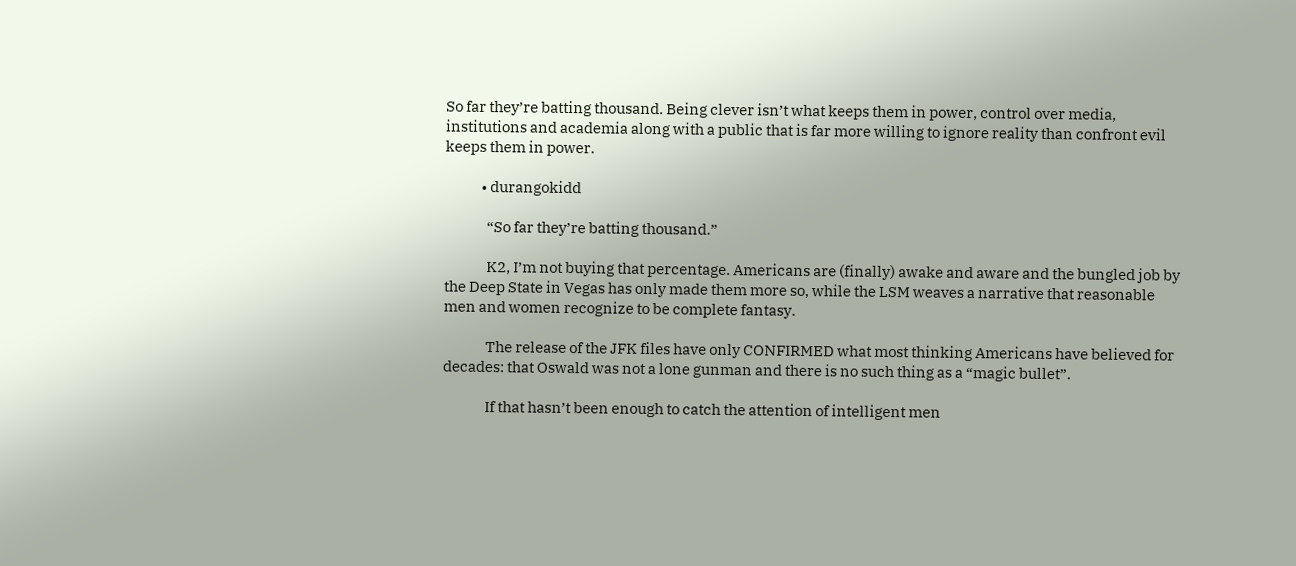So far they’re batting thousand. Being clever isn’t what keeps them in power, control over media, institutions and academia along with a public that is far more willing to ignore reality than confront evil keeps them in power.

            • durangokidd

              “So far they’re batting thousand.”

              K2, I’m not buying that percentage. Americans are (finally) awake and aware and the bungled job by the Deep State in Vegas has only made them more so, while the LSM weaves a narrative that reasonable men and women recognize to be complete fantasy.

              The release of the JFK files have only CONFIRMED what most thinking Americans have believed for decades: that Oswald was not a lone gunman and there is no such thing as a “magic bullet”.

              If that hasn’t been enough to catch the attention of intelligent men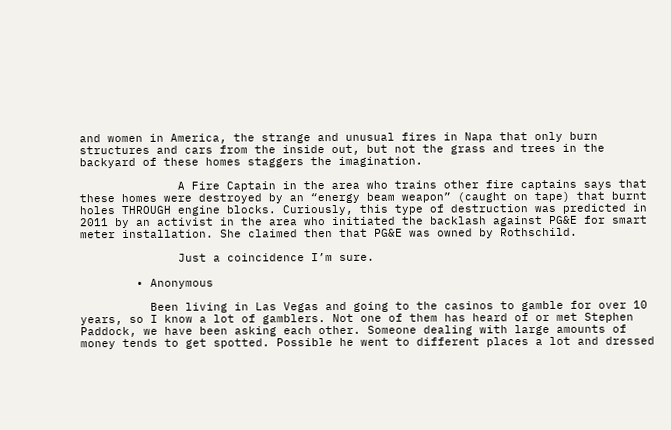and women in America, the strange and unusual fires in Napa that only burn structures and cars from the inside out, but not the grass and trees in the backyard of these homes staggers the imagination.

              A Fire Captain in the area who trains other fire captains says that these homes were destroyed by an “energy beam weapon” (caught on tape) that burnt holes THROUGH engine blocks. Curiously, this type of destruction was predicted in 2011 by an activist in the area who initiated the backlash against PG&E for smart meter installation. She claimed then that PG&E was owned by Rothschild.

              Just a coincidence I’m sure.

        • Anonymous

          Been living in Las Vegas and going to the casinos to gamble for over 10 years, so I know a lot of gamblers. Not one of them has heard of or met Stephen Paddock, we have been asking each other. Someone dealing with large amounts of money tends to get spotted. Possible he went to different places a lot and dressed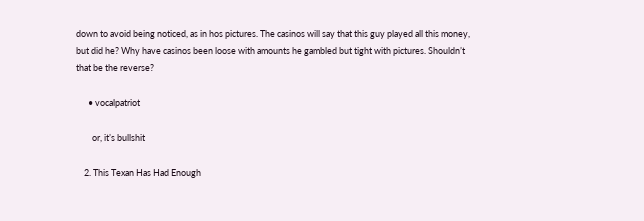down to avoid being noticed, as in hos pictures. The casinos will say that this guy played all this money, but did he? Why have casinos been loose with amounts he gambled but tight with pictures. Shouldn’t that be the reverse?

      • vocalpatriot

        or, it’s bullshit

    2. This Texan Has Had Enough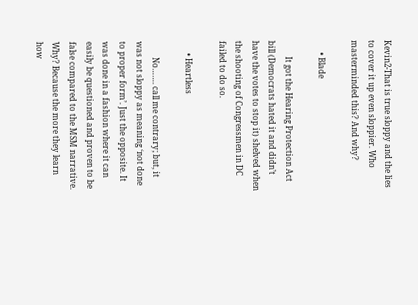Kevin2-That is true sloppy and the lies to cover it up even sloppier. Who masterminded this? And why?

      • Blade

        It got the Hearing Protection Act bill (Democrats hated it and didn’t have the votes to stop it) shelved when the shooting of Congressmen in DC failed to do so.

      • Heartless

        No……. call me contrary; but, it was not sloppy as meaning ‘not done to proper form’. Just the opposite. It was done in a fashion where it can easily be questioned and proven to be false compared to the MSM narrative. Why? Because the more they learn how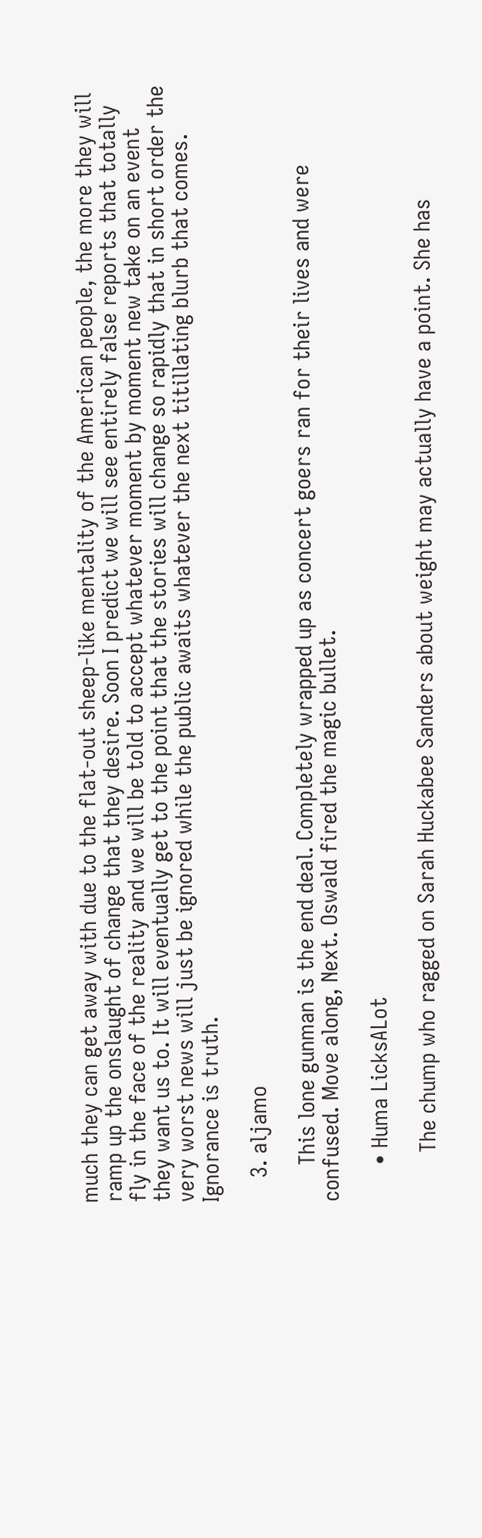much they can get away with due to the flat-out sheep-like mentality of the American people, the more they will ramp up the onslaught of change that they desire. Soon I predict we will see entirely false reports that totally fly in the face of the reality and we will be told to accept whatever moment by moment new take on an event they want us to. It will eventually get to the point that the stories will change so rapidly that in short order the very worst news will just be ignored while the public awaits whatever the next titillating blurb that comes. Ignorance is truth.

    3. aljamo

      This lone gunman is the end deal. Completely wrapped up as concert goers ran for their lives and were confused. Move along, Next. Oswald fired the magic bullet.

      • Huma LicksALot

        The chump who ragged on Sarah Huckabee Sanders about weight may actually have a point. She has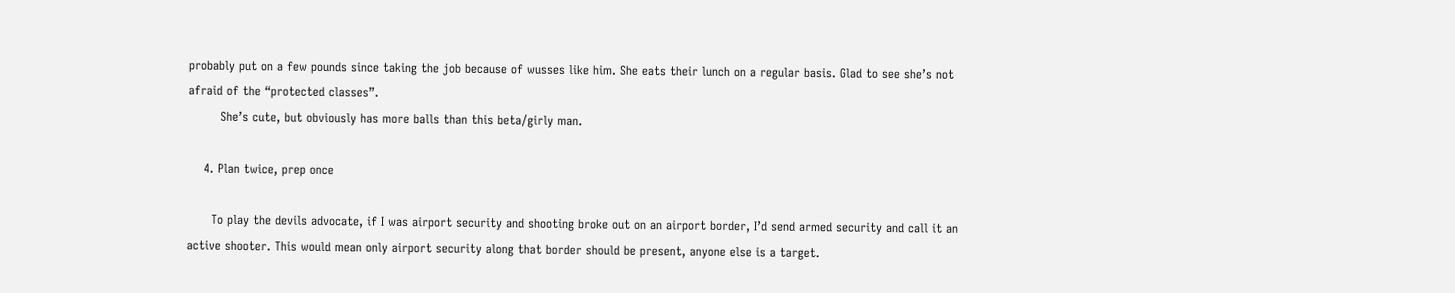probably put on a few pounds since taking the job because of wusses like him. She eats their lunch on a regular basis. Glad to see she’s not afraid of the “protected classes”.
        She’s cute, but obviously has more balls than this beta/girly man.

    4. Plan twice, prep once

      To play the devils advocate, if I was airport security and shooting broke out on an airport border, I’d send armed security and call it an active shooter. This would mean only airport security along that border should be present, anyone else is a target.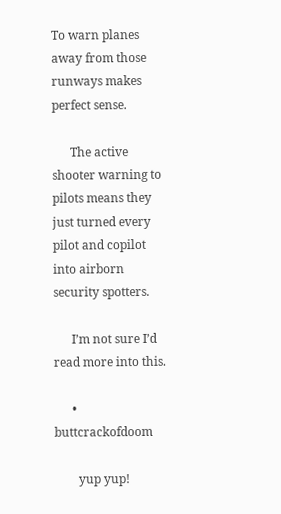To warn planes away from those runways makes perfect sense.

      The active shooter warning to pilots means they just turned every pilot and copilot into airborn security spotters.

      I’m not sure I’d read more into this.

      • buttcrackofdoom

        yup yup!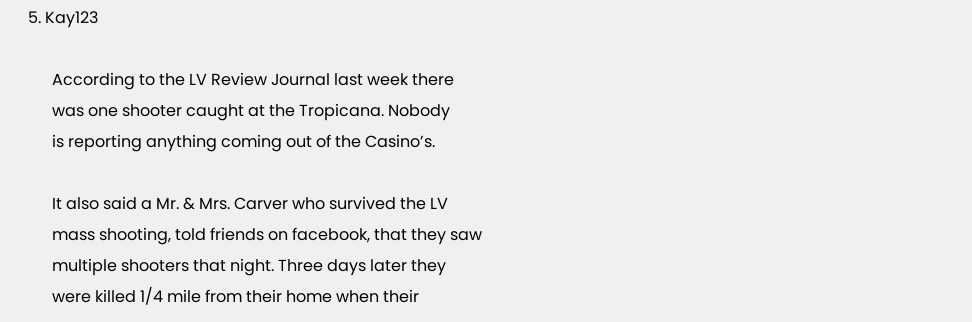5. Kay123

      According to the LV Review Journal last week there
      was one shooter caught at the Tropicana. Nobody
      is reporting anything coming out of the Casino’s.

      It also said a Mr. & Mrs. Carver who survived the LV
      mass shooting, told friends on facebook, that they saw
      multiple shooters that night. Three days later they
      were killed 1/4 mile from their home when their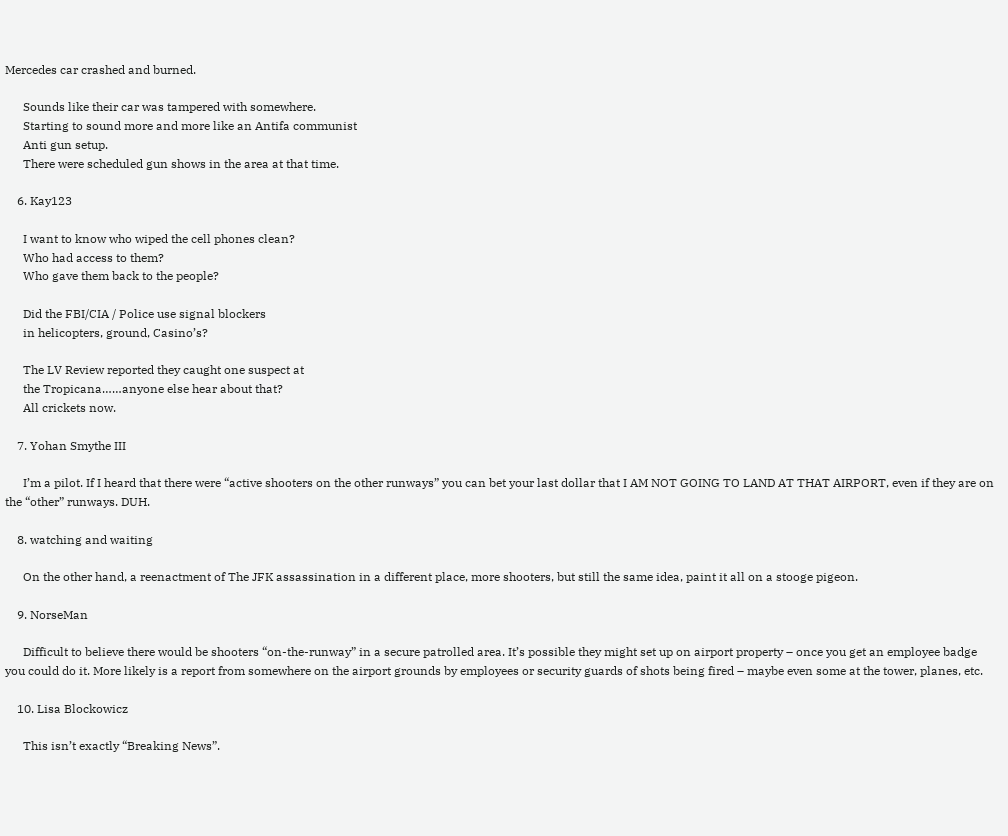Mercedes car crashed and burned.

      Sounds like their car was tampered with somewhere.
      Starting to sound more and more like an Antifa communist
      Anti gun setup.
      There were scheduled gun shows in the area at that time.

    6. Kay123

      I want to know who wiped the cell phones clean?
      Who had access to them?
      Who gave them back to the people?

      Did the FBI/CIA / Police use signal blockers
      in helicopters, ground, Casino’s?

      The LV Review reported they caught one suspect at
      the Tropicana……anyone else hear about that?
      All crickets now.

    7. Yohan Smythe III

      I’m a pilot. If I heard that there were “active shooters on the other runways” you can bet your last dollar that I AM NOT GOING TO LAND AT THAT AIRPORT, even if they are on the “other” runways. DUH.

    8. watching and waiting

      On the other hand, a reenactment of The JFK assassination in a different place, more shooters, but still the same idea, paint it all on a stooge pigeon.

    9. NorseMan

      Difficult to believe there would be shooters “on-the-runway” in a secure patrolled area. It’s possible they might set up on airport property – once you get an employee badge you could do it. More likely is a report from somewhere on the airport grounds by employees or security guards of shots being fired – maybe even some at the tower, planes, etc.

    10. Lisa Blockowicz

      This isn’t exactly “Breaking News”.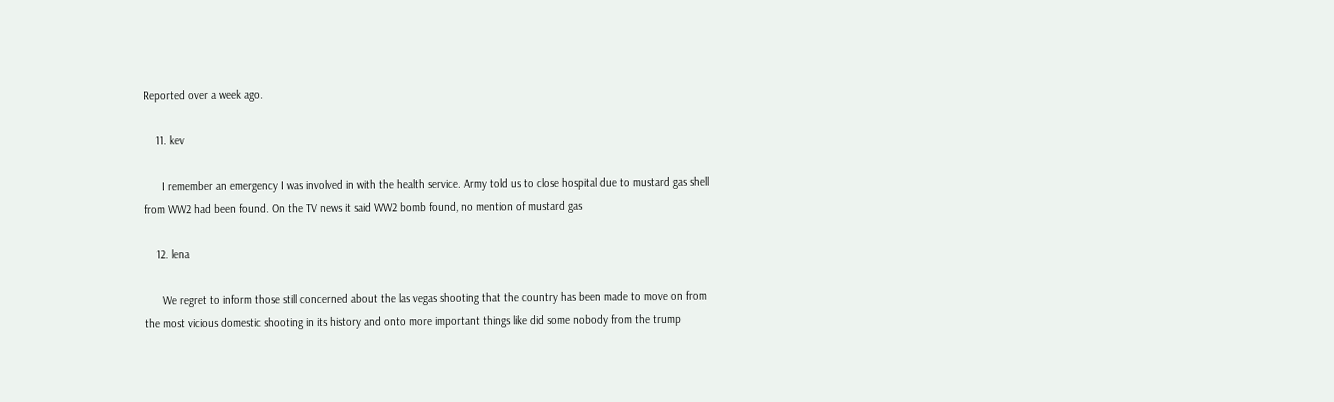Reported over a week ago.

    11. kev

      I remember an emergency I was involved in with the health service. Army told us to close hospital due to mustard gas shell from WW2 had been found. On the TV news it said WW2 bomb found, no mention of mustard gas

    12. lena

      We regret to inform those still concerned about the las vegas shooting that the country has been made to move on from the most vicious domestic shooting in its history and onto more important things like did some nobody from the trump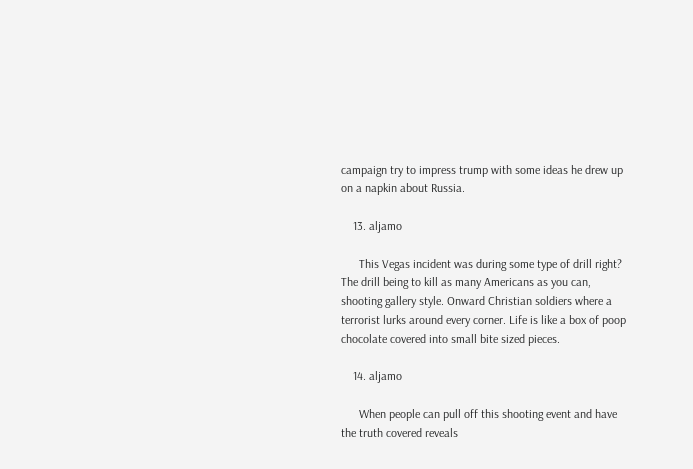campaign try to impress trump with some ideas he drew up on a napkin about Russia.

    13. aljamo

      This Vegas incident was during some type of drill right? The drill being to kill as many Americans as you can, shooting gallery style. Onward Christian soldiers where a terrorist lurks around every corner. Life is like a box of poop chocolate covered into small bite sized pieces.

    14. aljamo

      When people can pull off this shooting event and have the truth covered reveals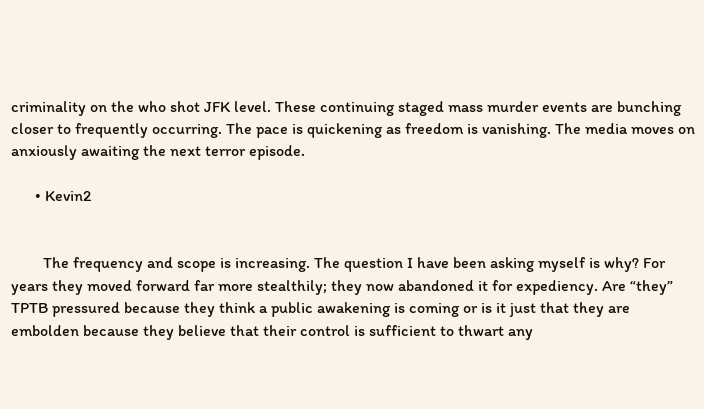criminality on the who shot JFK level. These continuing staged mass murder events are bunching closer to frequently occurring. The pace is quickening as freedom is vanishing. The media moves on anxiously awaiting the next terror episode.

      • Kevin2


        The frequency and scope is increasing. The question I have been asking myself is why? For years they moved forward far more stealthily; they now abandoned it for expediency. Are “they” TPTB pressured because they think a public awakening is coming or is it just that they are embolden because they believe that their control is sufficient to thwart any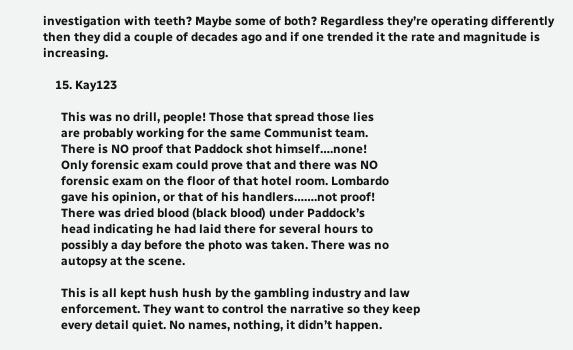investigation with teeth? Maybe some of both? Regardless they’re operating differently then they did a couple of decades ago and if one trended it the rate and magnitude is increasing.

    15. Kay123

      This was no drill, people! Those that spread those lies
      are probably working for the same Communist team.
      There is NO proof that Paddock shot himself….none!
      Only forensic exam could prove that and there was NO
      forensic exam on the floor of that hotel room. Lombardo
      gave his opinion, or that of his handlers…….not proof!
      There was dried blood (black blood) under Paddock’s
      head indicating he had laid there for several hours to
      possibly a day before the photo was taken. There was no
      autopsy at the scene.

      This is all kept hush hush by the gambling industry and law
      enforcement. They want to control the narrative so they keep
      every detail quiet. No names, nothing, it didn’t happen.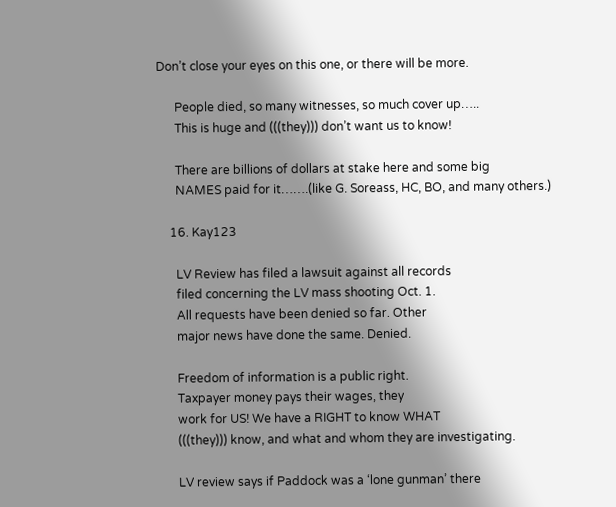Don’t close your eyes on this one, or there will be more.

      People died, so many witnesses, so much cover up…..
      This is huge and (((they))) don’t want us to know!

      There are billions of dollars at stake here and some big
      NAMES paid for it…….(like G. Soreass, HC, BO, and many others.)

    16. Kay123

      LV Review has filed a lawsuit against all records
      filed concerning the LV mass shooting Oct. 1.
      All requests have been denied so far. Other
      major news have done the same. Denied.

      Freedom of information is a public right.
      Taxpayer money pays their wages, they
      work for US! We have a RIGHT to know WHAT
      (((they))) know, and what and whom they are investigating.

      LV review says if Paddock was a ‘lone gunman’ there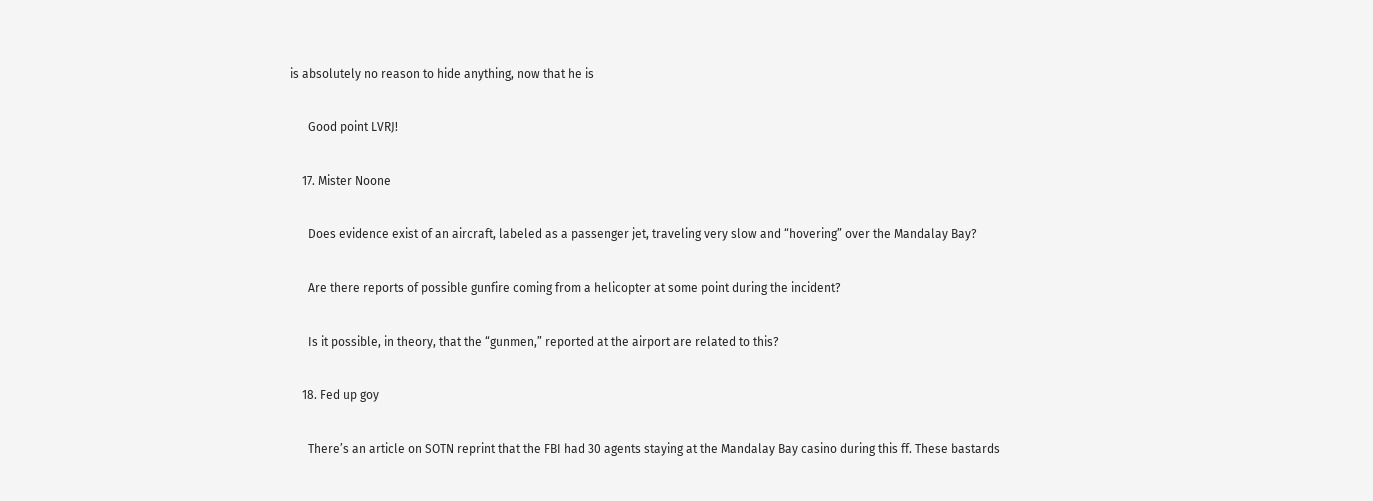is absolutely no reason to hide anything, now that he is

      Good point LVRJ!

    17. Mister Noone

      Does evidence exist of an aircraft, labeled as a passenger jet, traveling very slow and “hovering” over the Mandalay Bay?

      Are there reports of possible gunfire coming from a helicopter at some point during the incident?

      Is it possible, in theory, that the “gunmen,” reported at the airport are related to this?

    18. Fed up goy

      There’s an article on SOTN reprint that the FBI had 30 agents staying at the Mandalay Bay casino during this ff. These bastards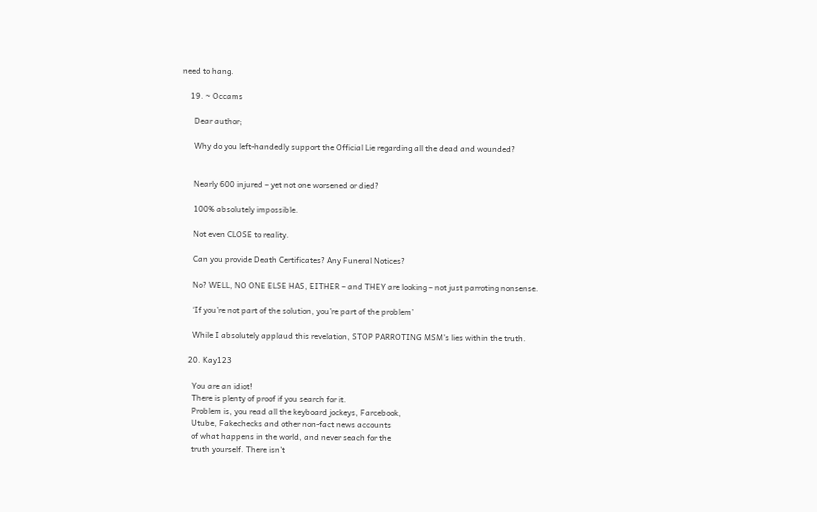need to hang.

    19. ~ Occams

      Dear author;

      Why do you left-handedly support the Official Lie regarding all the dead and wounded?


      Nearly 600 injured – yet not one worsened or died?

      100% absolutely impossible.

      Not even CLOSE to reality.

      Can you provide Death Certificates? Any Funeral Notices?

      No? WELL, NO ONE ELSE HAS, EITHER – and THEY are looking – not just parroting nonsense.

      ‘If you’re not part of the solution, you’re part of the problem’

      While I absolutely applaud this revelation, STOP PARROTING MSM’s lies within the truth.

    20. Kay123

      You are an idiot!
      There is plenty of proof if you search for it.
      Problem is, you read all the keyboard jockeys, Farcebook,
      Utube, Fakechecks and other non-fact news accounts
      of what happens in the world, and never seach for the
      truth yourself. There isn’t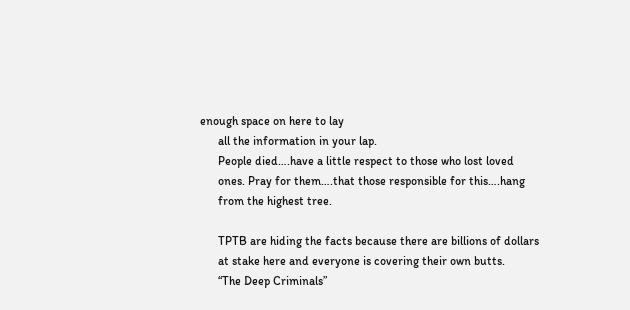enough space on here to lay
      all the information in your lap.
      People died….have a little respect to those who lost loved
      ones. Pray for them….that those responsible for this….hang
      from the highest tree.

      TPTB are hiding the facts because there are billions of dollars
      at stake here and everyone is covering their own butts.
      “The Deep Criminals”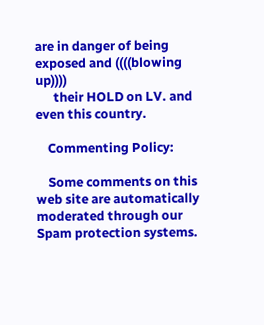are in danger of being exposed and ((((blowing up))))
      their HOLD on LV. and even this country.

    Commenting Policy:

    Some comments on this web site are automatically moderated through our Spam protection systems.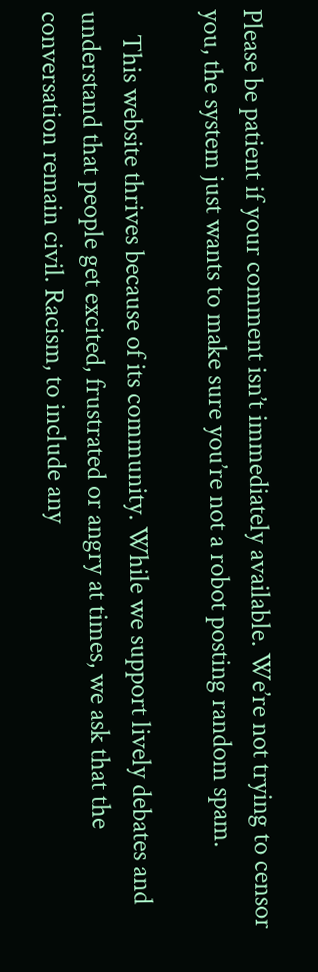Please be patient if your comment isn’t immediately available. We’re not trying to censor you, the system just wants to make sure you’re not a robot posting random spam.

    This website thrives because of its community. While we support lively debates and understand that people get excited, frustrated or angry at times, we ask that the conversation remain civil. Racism, to include any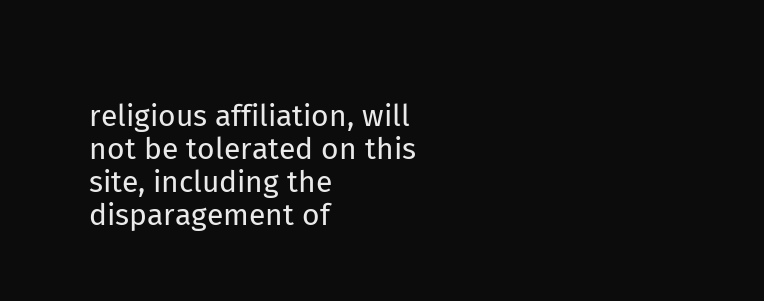religious affiliation, will not be tolerated on this site, including the disparagement of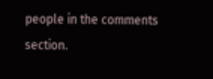people in the comments section.